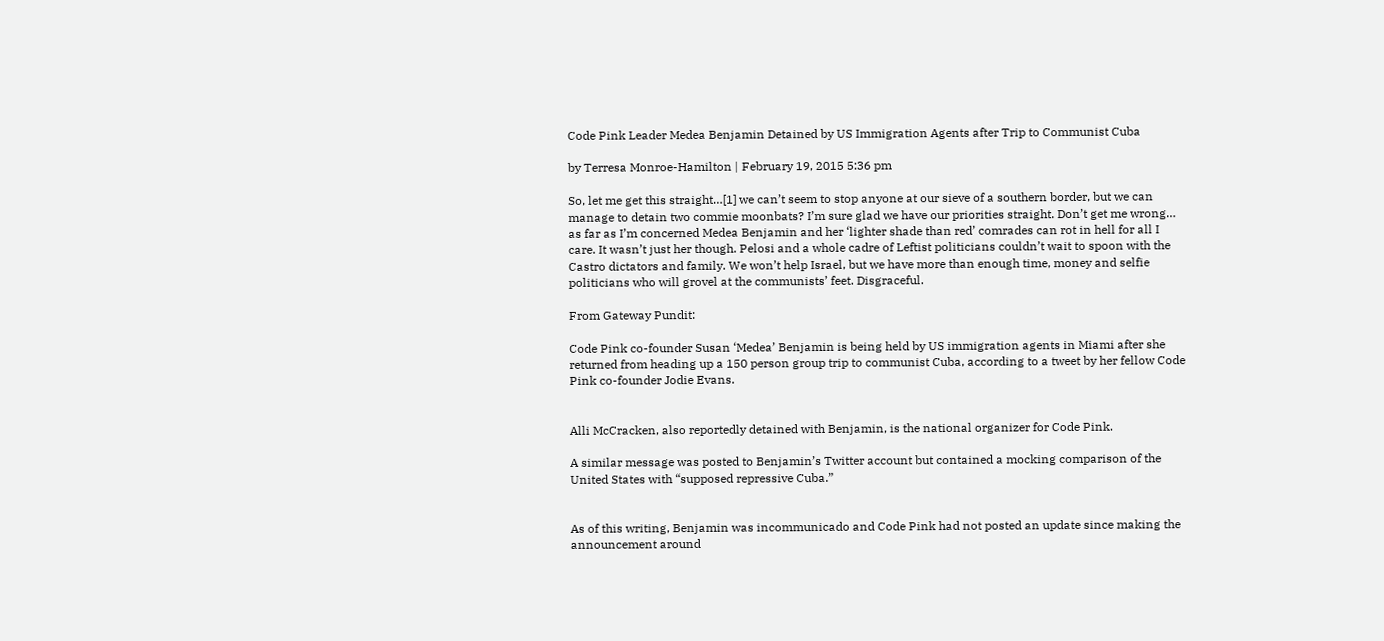Code Pink Leader Medea Benjamin Detained by US Immigration Agents after Trip to Communist Cuba

by Terresa Monroe-Hamilton | February 19, 2015 5:36 pm

So, let me get this straight…[1] we can’t seem to stop anyone at our sieve of a southern border, but we can manage to detain two commie moonbats? I’m sure glad we have our priorities straight. Don’t get me wrong… as far as I’m concerned Medea Benjamin and her ‘lighter shade than red’ comrades can rot in hell for all I care. It wasn’t just her though. Pelosi and a whole cadre of Leftist politicians couldn’t wait to spoon with the Castro dictators and family. We won’t help Israel, but we have more than enough time, money and selfie politicians who will grovel at the communists’ feet. Disgraceful.

From Gateway Pundit:

Code Pink co-founder Susan ‘Medea’ Benjamin is being held by US immigration agents in Miami after she returned from heading up a 150 person group trip to communist Cuba, according to a tweet by her fellow Code Pink co-founder Jodie Evans.


Alli McCracken, also reportedly detained with Benjamin, is the national organizer for Code Pink.

A similar message was posted to Benjamin’s Twitter account but contained a mocking comparison of the United States with “supposed repressive Cuba.”


As of this writing, Benjamin was incommunicado and Code Pink had not posted an update since making the announcement around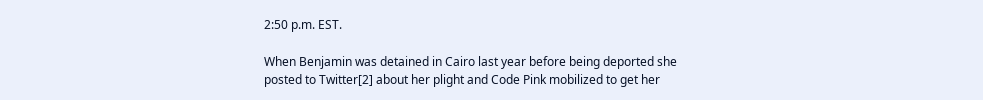2:50 p.m. EST.

When Benjamin was detained in Cairo last year before being deported she posted to Twitter[2] about her plight and Code Pink mobilized to get her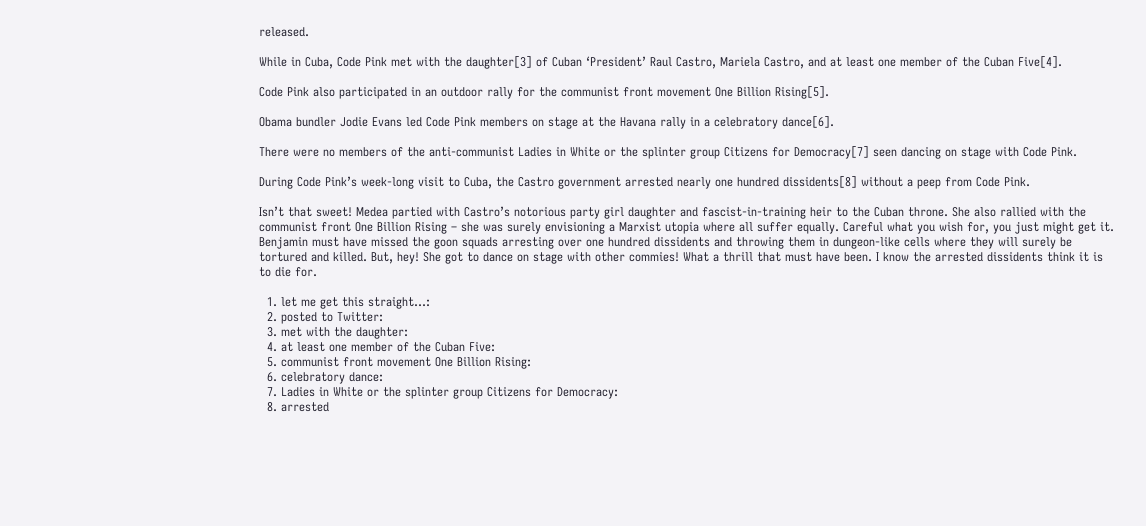released.

While in Cuba, Code Pink met with the daughter[3] of Cuban ‘President’ Raul Castro, Mariela Castro, and at least one member of the Cuban Five[4].

Code Pink also participated in an outdoor rally for the communist front movement One Billion Rising[5].

Obama bundler Jodie Evans led Code Pink members on stage at the Havana rally in a celebratory dance[6].

There were no members of the anti-communist Ladies in White or the splinter group Citizens for Democracy[7] seen dancing on stage with Code Pink.

During Code Pink’s week-long visit to Cuba, the Castro government arrested nearly one hundred dissidents[8] without a peep from Code Pink.

Isn’t that sweet! Medea partied with Castro’s notorious party girl daughter and fascist-in-training heir to the Cuban throne. She also rallied with the communist front One Billion Rising – she was surely envisioning a Marxist utopia where all suffer equally. Careful what you wish for, you just might get it. Benjamin must have missed the goon squads arresting over one hundred dissidents and throwing them in dungeon-like cells where they will surely be tortured and killed. But, hey! She got to dance on stage with other commies! What a thrill that must have been. I know the arrested dissidents think it is to die for.

  1. let me get this straight…:
  2. posted to Twitter:
  3. met with the daughter:
  4. at least one member of the Cuban Five:
  5. communist front movement One Billion Rising:
  6. celebratory dance:
  7. Ladies in White or the splinter group Citizens for Democracy:
  8. arrested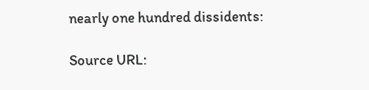nearly one hundred dissidents:

Source URL: